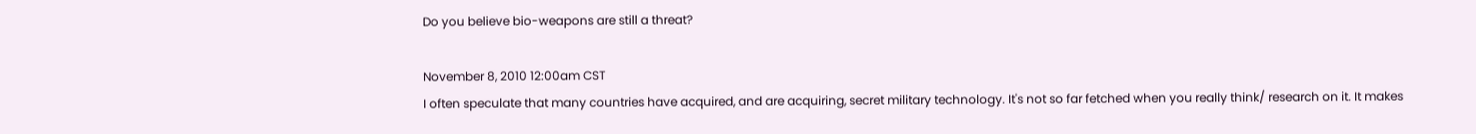Do you believe bio-weapons are still a threat?

November 8, 2010 12:00am CST
I often speculate that many countries have acquired, and are acquiring, secret military technology. It's not so far fetched when you really think/ research on it. It makes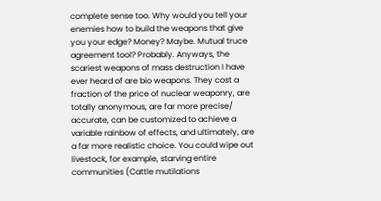complete sense too. Why would you tell your enemies how to build the weapons that give you your edge? Money? Maybe. Mutual truce agreement tool? Probably. Anyways, the scariest weapons of mass destruction I have ever heard of are bio weapons. They cost a fraction of the price of nuclear weaponry, are totally anonymous, are far more precise/ accurate, can be customized to achieve a variable rainbow of effects, and ultimately, are a far more realistic choice. You could wipe out livestock, for example, starving entire communities (Cattle mutilations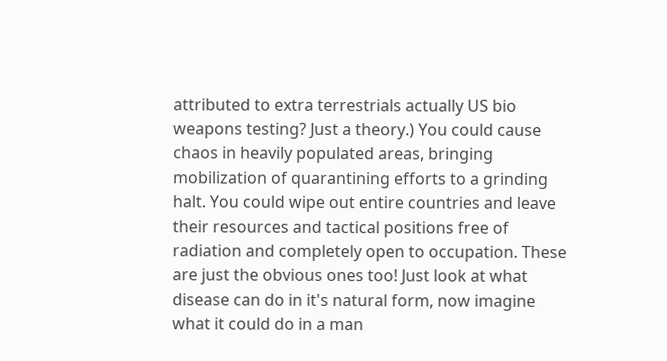attributed to extra terrestrials actually US bio weapons testing? Just a theory.) You could cause chaos in heavily populated areas, bringing mobilization of quarantining efforts to a grinding halt. You could wipe out entire countries and leave their resources and tactical positions free of radiation and completely open to occupation. These are just the obvious ones too! Just look at what disease can do in it's natural form, now imagine what it could do in a man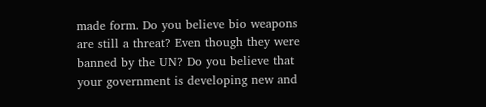made form. Do you believe bio weapons are still a threat? Even though they were banned by the UN? Do you believe that your government is developing new and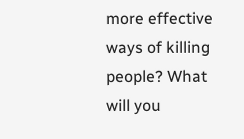more effective ways of killing people? What will you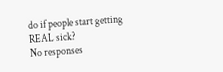do if people start getting REAL sick?
No responses